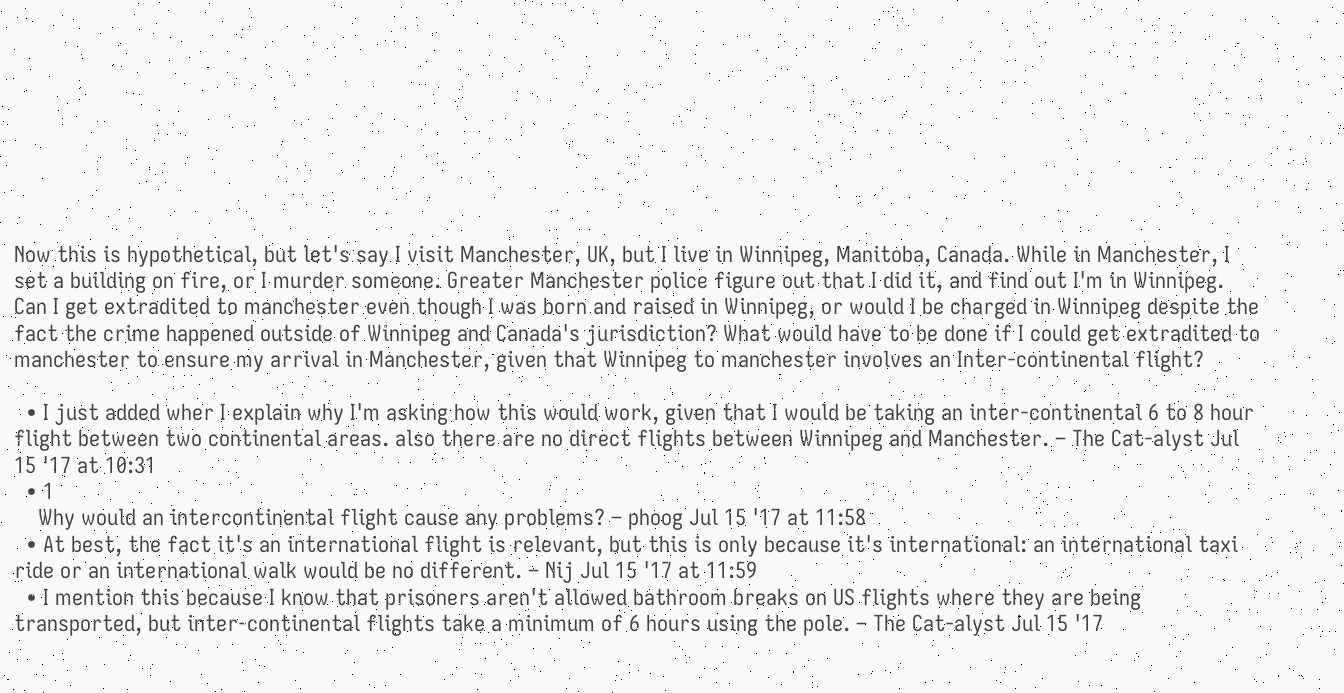Now this is hypothetical, but let's say I visit Manchester, UK, but I live in Winnipeg, Manitoba, Canada. While in Manchester, I set a building on fire, or I murder someone. Greater Manchester police figure out that I did it, and find out I'm in Winnipeg. Can I get extradited to manchester even though I was born and raised in Winnipeg, or would I be charged in Winnipeg despite the fact the crime happened outside of Winnipeg and Canada's jurisdiction? What would have to be done if I could get extradited to manchester to ensure my arrival in Manchester, given that Winnipeg to manchester involves an Inter-continental flight?

  • I just added wher I explain why I'm asking how this would work, given that I would be taking an inter-continental 6 to 8 hour flight between two continental areas. also there are no direct flights between Winnipeg and Manchester. – The Cat-alyst Jul 15 '17 at 10:31
  • 1
    Why would an intercontinental flight cause any problems? – phoog Jul 15 '17 at 11:58
  • At best, the fact it's an international flight is relevant, but this is only because it's international: an international taxi ride or an international walk would be no different. – Nij Jul 15 '17 at 11:59
  • I mention this because I know that prisoners aren't allowed bathroom breaks on US flights where they are being transported, but inter-continental flights take a minimum of 6 hours using the pole. – The Cat-alyst Jul 15 '17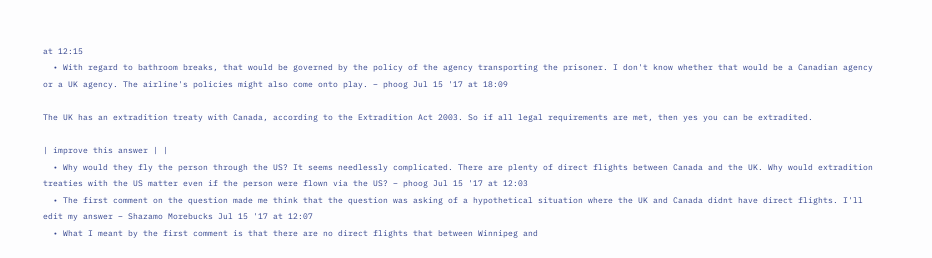at 12:15
  • With regard to bathroom breaks, that would be governed by the policy of the agency transporting the prisoner. I don't know whether that would be a Canadian agency or a UK agency. The airline's policies might also come onto play. – phoog Jul 15 '17 at 18:09

The UK has an extradition treaty with Canada, according to the Extradition Act 2003. So if all legal requirements are met, then yes you can be extradited.

| improve this answer | |
  • Why would they fly the person through the US? It seems needlessly complicated. There are plenty of direct flights between Canada and the UK. Why would extradition treaties with the US matter even if the person were flown via the US? – phoog Jul 15 '17 at 12:03
  • The first comment on the question made me think that the question was asking of a hypothetical situation where the UK and Canada didnt have direct flights. I'll edit my answer – Shazamo Morebucks Jul 15 '17 at 12:07
  • What I meant by the first comment is that there are no direct flights that between Winnipeg and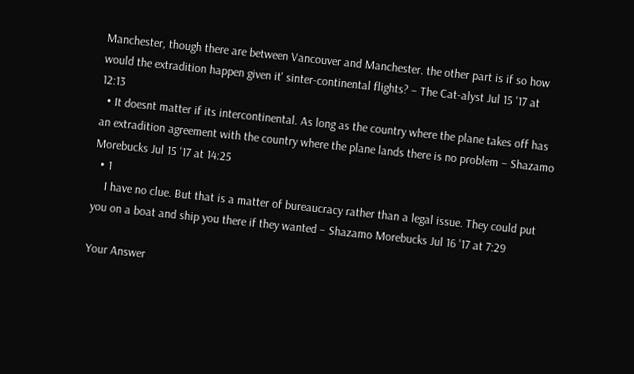Manchester, though there are between Vancouver and Manchester. the other part is if so how would the extradition happen given it' sinter-continental flights? – The Cat-alyst Jul 15 '17 at 12:13
  • It doesnt matter if its intercontinental. As long as the country where the plane takes off has an extradition agreement with the country where the plane lands there is no problem – Shazamo Morebucks Jul 15 '17 at 14:25
  • 1
    I have no clue. But that is a matter of bureaucracy rather than a legal issue. They could put you on a boat and ship you there if they wanted – Shazamo Morebucks Jul 16 '17 at 7:29

Your Answer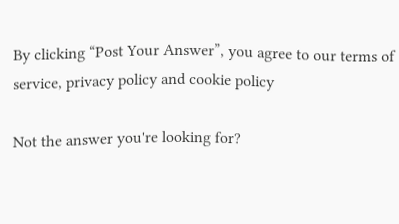By clicking “Post Your Answer”, you agree to our terms of service, privacy policy and cookie policy

Not the answer you're looking for?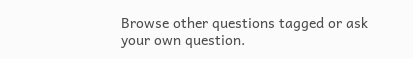Browse other questions tagged or ask your own question.